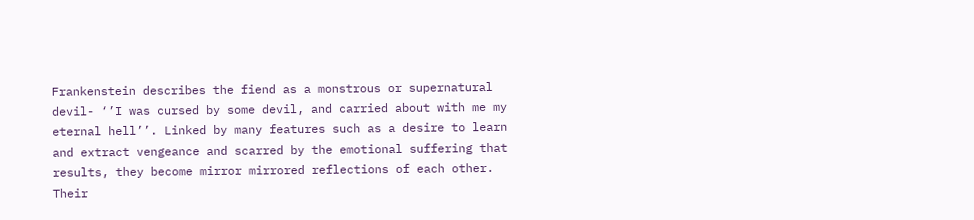Frankenstein describes the fiend as a monstrous or supernatural devil- ‘’I was cursed by some devil, and carried about with me my eternal hell’’. Linked by many features such as a desire to learn and extract vengeance and scarred by the emotional suffering that results, they become mirror mirrored reflections of each other. Their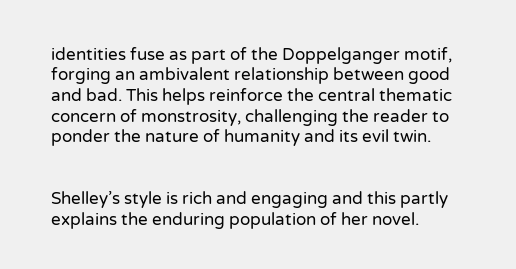identities fuse as part of the Doppelganger motif, forging an ambivalent relationship between good and bad. This helps reinforce the central thematic concern of monstrosity, challenging the reader to ponder the nature of humanity and its evil twin.


Shelley’s style is rich and engaging and this partly explains the enduring population of her novel.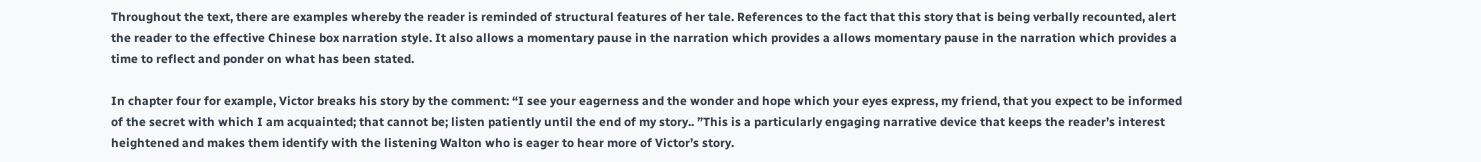Throughout the text, there are examples whereby the reader is reminded of structural features of her tale. References to the fact that this story that is being verbally recounted, alert the reader to the effective Chinese box narration style. It also allows a momentary pause in the narration which provides a allows momentary pause in the narration which provides a time to reflect and ponder on what has been stated.

In chapter four for example, Victor breaks his story by the comment: “I see your eagerness and the wonder and hope which your eyes express, my friend, that you expect to be informed of the secret with which I am acquainted; that cannot be; listen patiently until the end of my story.. ”This is a particularly engaging narrative device that keeps the reader’s interest heightened and makes them identify with the listening Walton who is eager to hear more of Victor’s story.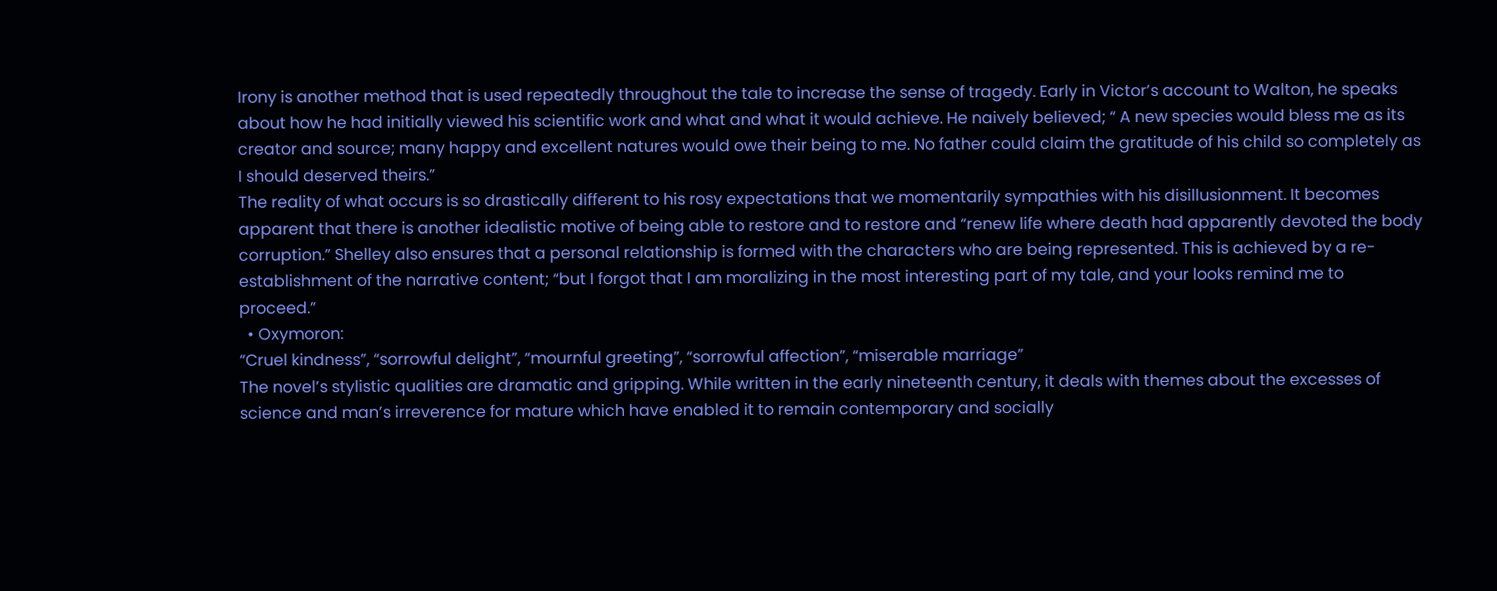Irony is another method that is used repeatedly throughout the tale to increase the sense of tragedy. Early in Victor’s account to Walton, he speaks about how he had initially viewed his scientific work and what and what it would achieve. He naively believed; “ A new species would bless me as its creator and source; many happy and excellent natures would owe their being to me. No father could claim the gratitude of his child so completely as I should deserved theirs.”
The reality of what occurs is so drastically different to his rosy expectations that we momentarily sympathies with his disillusionment. It becomes apparent that there is another idealistic motive of being able to restore and to restore and “renew life where death had apparently devoted the body corruption.” Shelley also ensures that a personal relationship is formed with the characters who are being represented. This is achieved by a re-establishment of the narrative content; “but I forgot that I am moralizing in the most interesting part of my tale, and your looks remind me to proceed.”
  • Oxymoron:
“Cruel kindness”, “sorrowful delight”, “mournful greeting”, “sorrowful affection”, “miserable marriage”
The novel’s stylistic qualities are dramatic and gripping. While written in the early nineteenth century, it deals with themes about the excesses of science and man’s irreverence for mature which have enabled it to remain contemporary and socially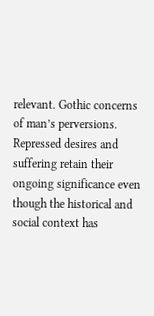relevant. Gothic concerns of man’s perversions. Repressed desires and suffering retain their ongoing significance even though the historical and social context has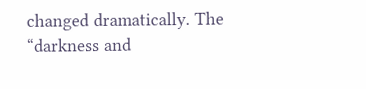changed dramatically. The “darkness and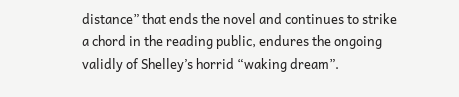distance” that ends the novel and continues to strike a chord in the reading public, endures the ongoing validly of Shelley’s horrid “waking dream”.